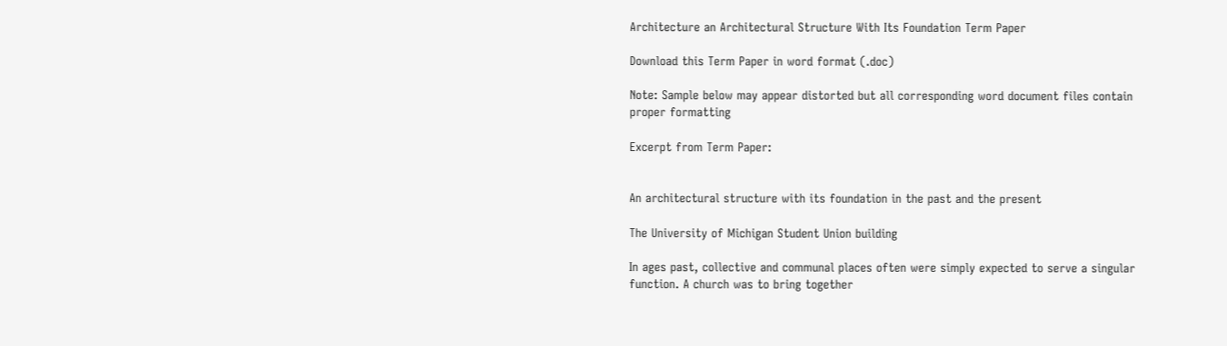Architecture an Architectural Structure With Its Foundation Term Paper

Download this Term Paper in word format (.doc)

Note: Sample below may appear distorted but all corresponding word document files contain proper formatting

Excerpt from Term Paper:


An architectural structure with its foundation in the past and the present

The University of Michigan Student Union building

In ages past, collective and communal places often were simply expected to serve a singular function. A church was to bring together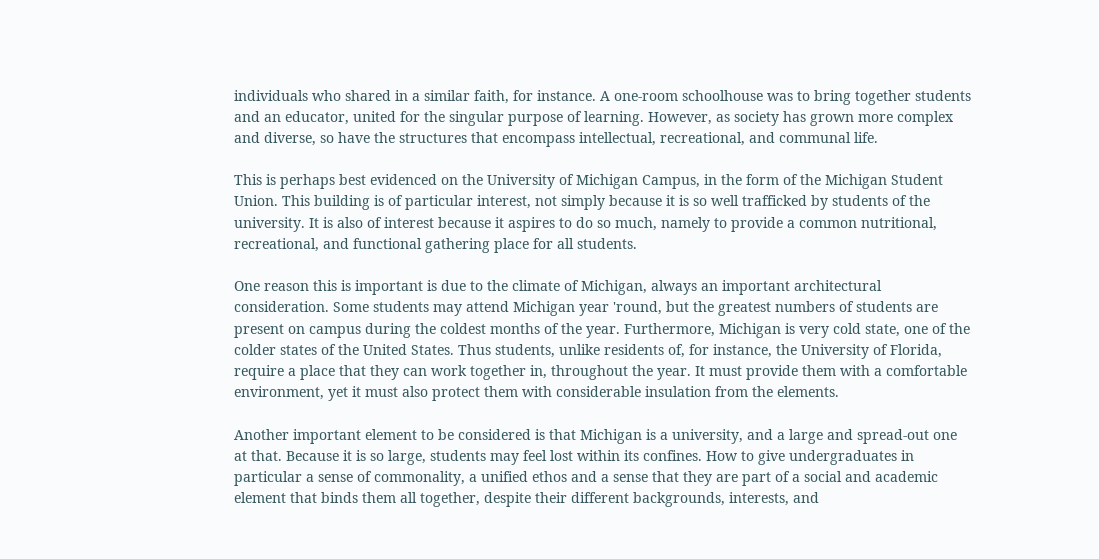individuals who shared in a similar faith, for instance. A one-room schoolhouse was to bring together students and an educator, united for the singular purpose of learning. However, as society has grown more complex and diverse, so have the structures that encompass intellectual, recreational, and communal life.

This is perhaps best evidenced on the University of Michigan Campus, in the form of the Michigan Student Union. This building is of particular interest, not simply because it is so well trafficked by students of the university. It is also of interest because it aspires to do so much, namely to provide a common nutritional, recreational, and functional gathering place for all students.

One reason this is important is due to the climate of Michigan, always an important architectural consideration. Some students may attend Michigan year 'round, but the greatest numbers of students are present on campus during the coldest months of the year. Furthermore, Michigan is very cold state, one of the colder states of the United States. Thus students, unlike residents of, for instance, the University of Florida, require a place that they can work together in, throughout the year. It must provide them with a comfortable environment, yet it must also protect them with considerable insulation from the elements.

Another important element to be considered is that Michigan is a university, and a large and spread-out one at that. Because it is so large, students may feel lost within its confines. How to give undergraduates in particular a sense of commonality, a unified ethos and a sense that they are part of a social and academic element that binds them all together, despite their different backgrounds, interests, and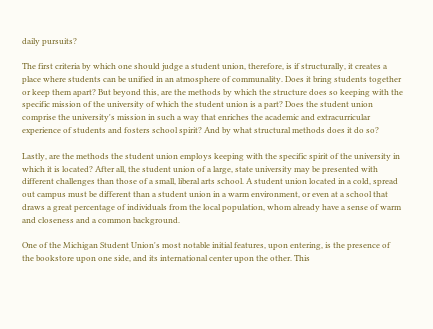daily pursuits?

The first criteria by which one should judge a student union, therefore, is if structurally, it creates a place where students can be unified in an atmosphere of communality. Does it bring students together or keep them apart? But beyond this, are the methods by which the structure does so keeping with the specific mission of the university of which the student union is a part? Does the student union comprise the university's mission in such a way that enriches the academic and extracurricular experience of students and fosters school spirit? And by what structural methods does it do so?

Lastly, are the methods the student union employs keeping with the specific spirit of the university in which it is located? After all, the student union of a large, state university may be presented with different challenges than those of a small, liberal arts school. A student union located in a cold, spread out campus must be different than a student union in a warm environment, or even at a school that draws a great percentage of individuals from the local population, whom already have a sense of warm and closeness and a common background.

One of the Michigan Student Union's most notable initial features, upon entering, is the presence of the bookstore upon one side, and its international center upon the other. This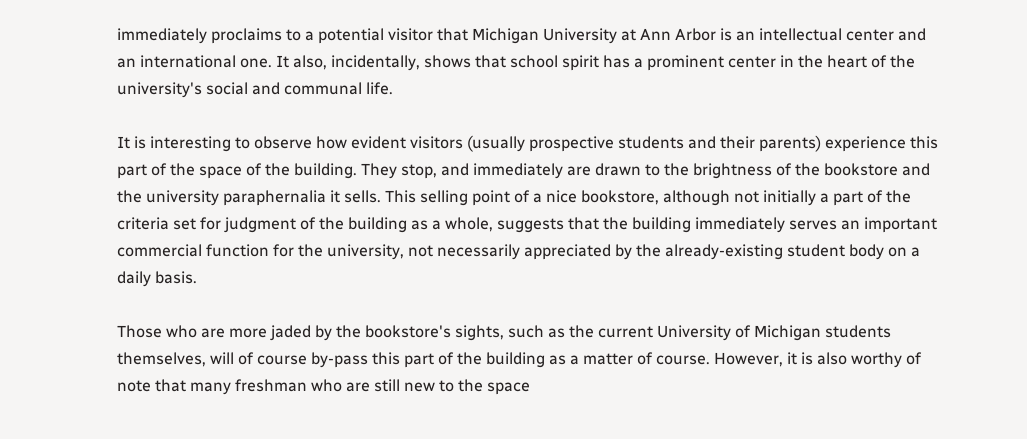immediately proclaims to a potential visitor that Michigan University at Ann Arbor is an intellectual center and an international one. It also, incidentally, shows that school spirit has a prominent center in the heart of the university's social and communal life.

It is interesting to observe how evident visitors (usually prospective students and their parents) experience this part of the space of the building. They stop, and immediately are drawn to the brightness of the bookstore and the university paraphernalia it sells. This selling point of a nice bookstore, although not initially a part of the criteria set for judgment of the building as a whole, suggests that the building immediately serves an important commercial function for the university, not necessarily appreciated by the already-existing student body on a daily basis.

Those who are more jaded by the bookstore's sights, such as the current University of Michigan students themselves, will of course by-pass this part of the building as a matter of course. However, it is also worthy of note that many freshman who are still new to the space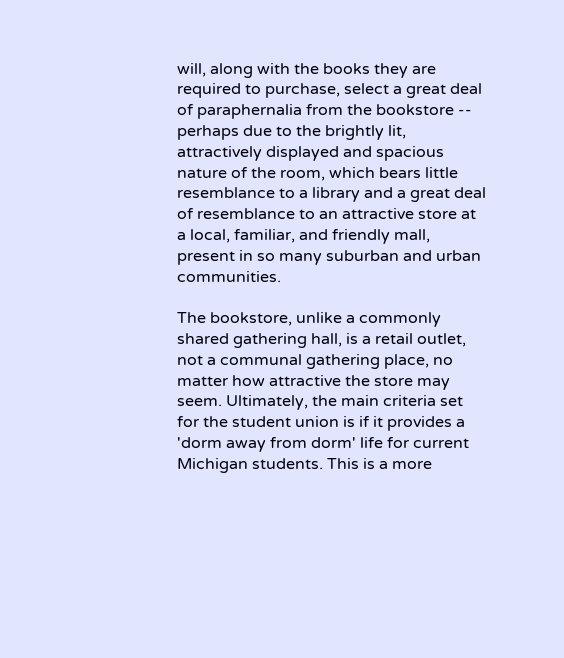will, along with the books they are required to purchase, select a great deal of paraphernalia from the bookstore -- perhaps due to the brightly lit, attractively displayed and spacious nature of the room, which bears little resemblance to a library and a great deal of resemblance to an attractive store at a local, familiar, and friendly mall, present in so many suburban and urban communities.

The bookstore, unlike a commonly shared gathering hall, is a retail outlet, not a communal gathering place, no matter how attractive the store may seem. Ultimately, the main criteria set for the student union is if it provides a 'dorm away from dorm' life for current Michigan students. This is a more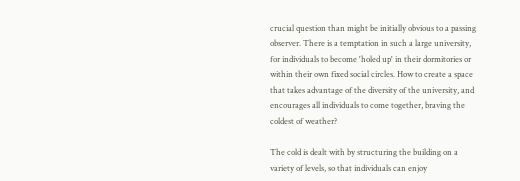crucial question than might be initially obvious to a passing observer. There is a temptation in such a large university, for individuals to become 'holed up' in their dormitories or within their own fixed social circles. How to create a space that takes advantage of the diversity of the university, and encourages all individuals to come together, braving the coldest of weather?

The cold is dealt with by structuring the building on a variety of levels, so that individuals can enjoy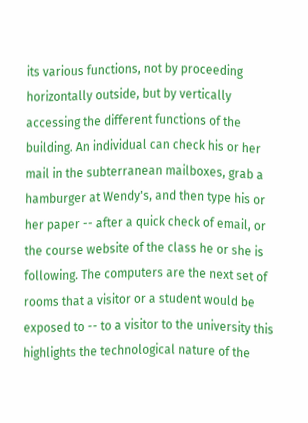its various functions, not by proceeding horizontally outside, but by vertically accessing the different functions of the building. An individual can check his or her mail in the subterranean mailboxes, grab a hamburger at Wendy's, and then type his or her paper -- after a quick check of email, or the course website of the class he or she is following. The computers are the next set of rooms that a visitor or a student would be exposed to -- to a visitor to the university this highlights the technological nature of the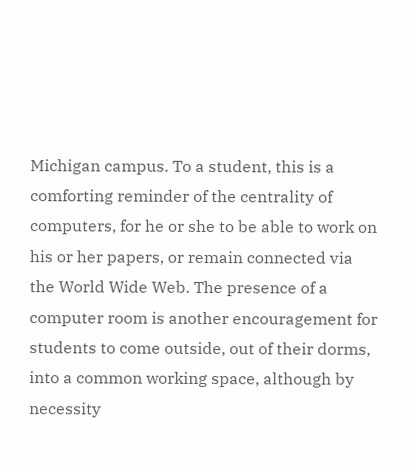Michigan campus. To a student, this is a comforting reminder of the centrality of computers, for he or she to be able to work on his or her papers, or remain connected via the World Wide Web. The presence of a computer room is another encouragement for students to come outside, out of their dorms, into a common working space, although by necessity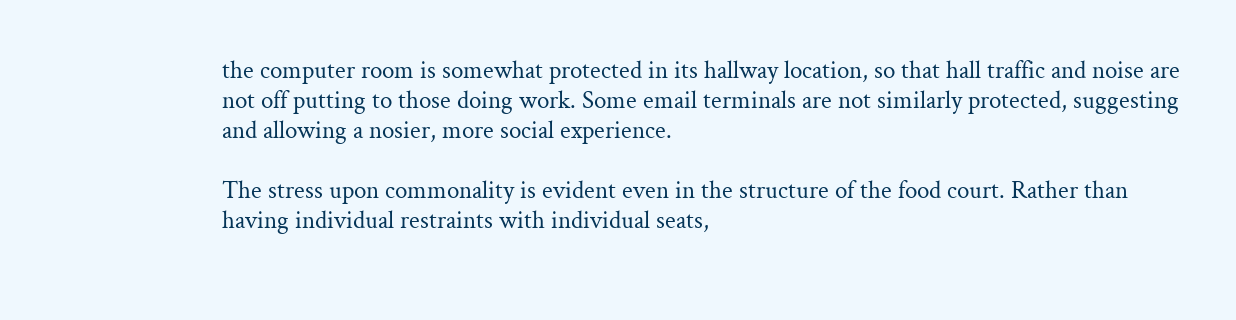the computer room is somewhat protected in its hallway location, so that hall traffic and noise are not off putting to those doing work. Some email terminals are not similarly protected, suggesting and allowing a nosier, more social experience.

The stress upon commonality is evident even in the structure of the food court. Rather than having individual restraints with individual seats,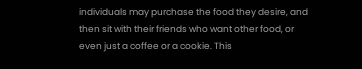individuals may purchase the food they desire, and then sit with their friends who want other food, or even just a coffee or a cookie. This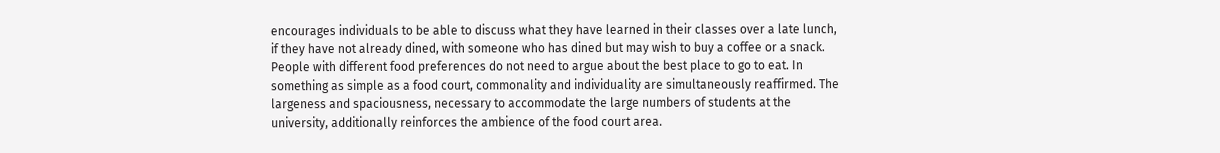encourages individuals to be able to discuss what they have learned in their classes over a late lunch, if they have not already dined, with someone who has dined but may wish to buy a coffee or a snack. People with different food preferences do not need to argue about the best place to go to eat. In something as simple as a food court, commonality and individuality are simultaneously reaffirmed. The largeness and spaciousness, necessary to accommodate the large numbers of students at the university, additionally reinforces the ambience of the food court area.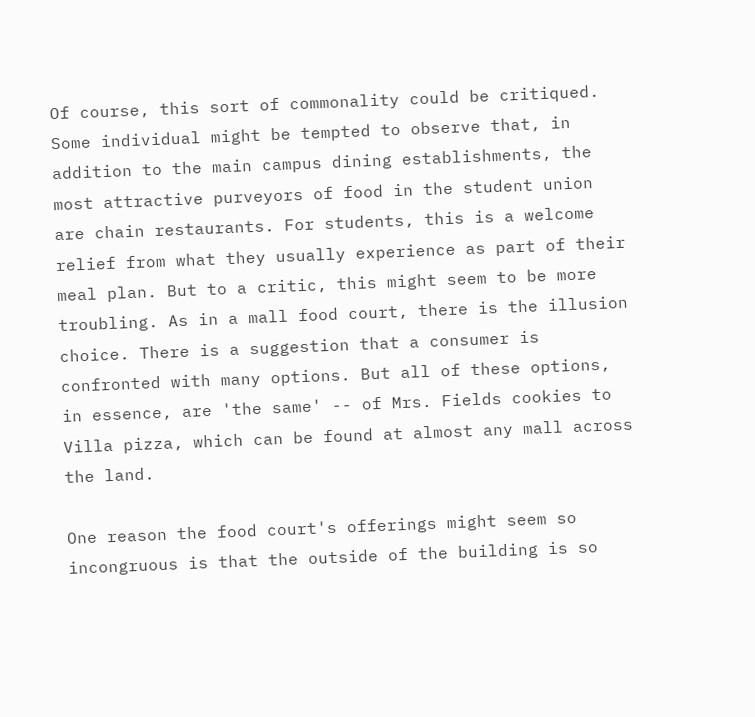Of course, this sort of commonality could be critiqued. Some individual might be tempted to observe that, in addition to the main campus dining establishments, the most attractive purveyors of food in the student union are chain restaurants. For students, this is a welcome relief from what they usually experience as part of their meal plan. But to a critic, this might seem to be more troubling. As in a mall food court, there is the illusion choice. There is a suggestion that a consumer is confronted with many options. But all of these options, in essence, are 'the same' -- of Mrs. Fields cookies to Villa pizza, which can be found at almost any mall across the land.

One reason the food court's offerings might seem so incongruous is that the outside of the building is so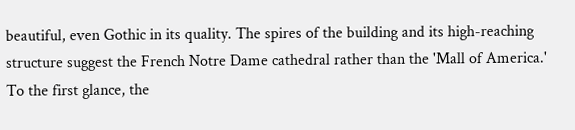beautiful, even Gothic in its quality. The spires of the building and its high-reaching structure suggest the French Notre Dame cathedral rather than the 'Mall of America.' To the first glance, the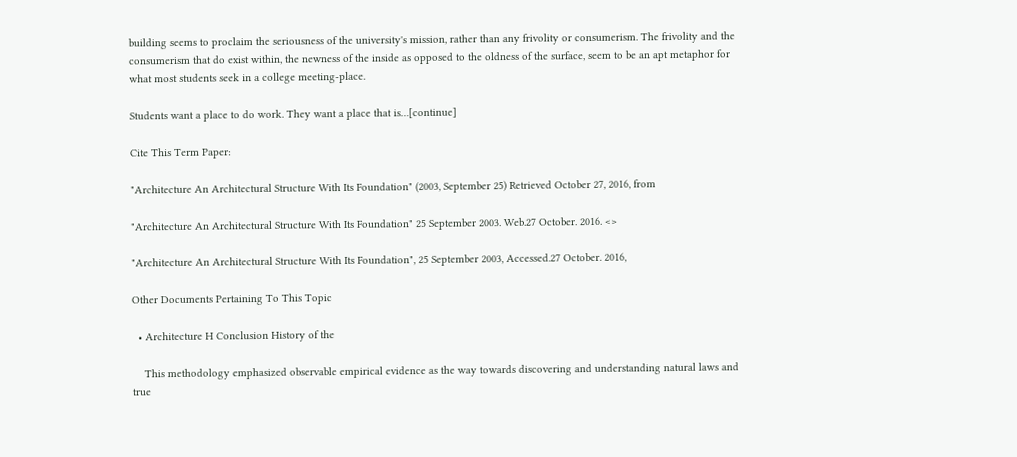building seems to proclaim the seriousness of the university's mission, rather than any frivolity or consumerism. The frivolity and the consumerism that do exist within, the newness of the inside as opposed to the oldness of the surface, seem to be an apt metaphor for what most students seek in a college meeting-place.

Students want a place to do work. They want a place that is…[continue]

Cite This Term Paper:

"Architecture An Architectural Structure With Its Foundation" (2003, September 25) Retrieved October 27, 2016, from

"Architecture An Architectural Structure With Its Foundation" 25 September 2003. Web.27 October. 2016. <>

"Architecture An Architectural Structure With Its Foundation", 25 September 2003, Accessed.27 October. 2016,

Other Documents Pertaining To This Topic

  • Architecture H Conclusion History of the

    This methodology emphasized observable empirical evidence as the way towards discovering and understanding natural laws and true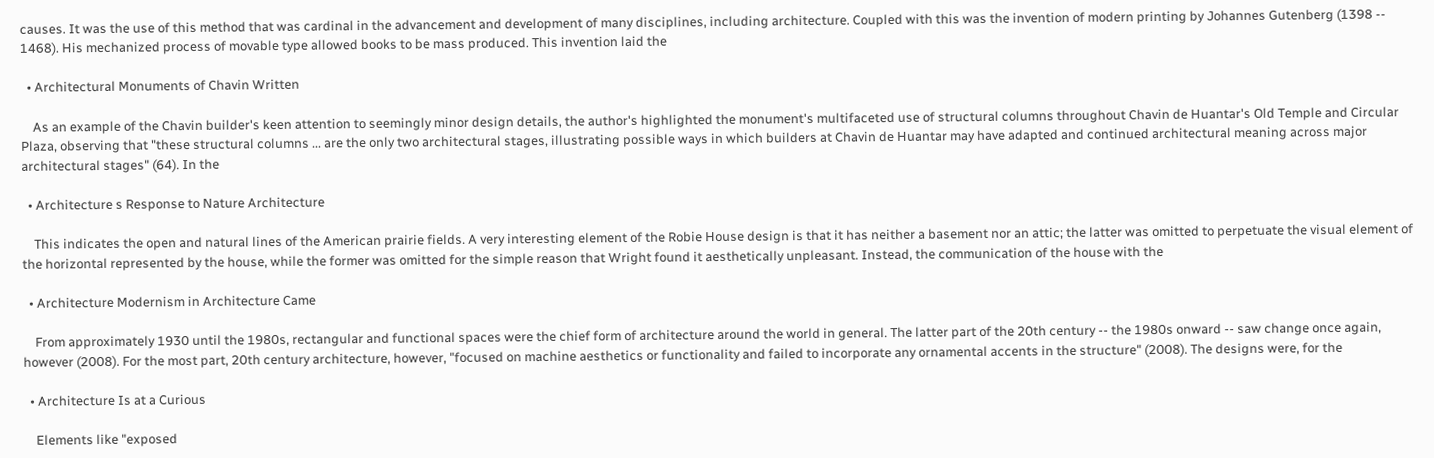causes. It was the use of this method that was cardinal in the advancement and development of many disciplines, including architecture. Coupled with this was the invention of modern printing by Johannes Gutenberg (1398 -- 1468). His mechanized process of movable type allowed books to be mass produced. This invention laid the

  • Architectural Monuments of Chavin Written

    As an example of the Chavin builder's keen attention to seemingly minor design details, the author's highlighted the monument's multifaceted use of structural columns throughout Chavin de Huantar's Old Temple and Circular Plaza, observing that "these structural columns ... are the only two architectural stages, illustrating possible ways in which builders at Chavin de Huantar may have adapted and continued architectural meaning across major architectural stages" (64). In the

  • Architecture s Response to Nature Architecture

    This indicates the open and natural lines of the American prairie fields. A very interesting element of the Robie House design is that it has neither a basement nor an attic; the latter was omitted to perpetuate the visual element of the horizontal represented by the house, while the former was omitted for the simple reason that Wright found it aesthetically unpleasant. Instead, the communication of the house with the

  • Architecture Modernism in Architecture Came

    From approximately 1930 until the 1980s, rectangular and functional spaces were the chief form of architecture around the world in general. The latter part of the 20th century -- the 1980s onward -- saw change once again, however (2008). For the most part, 20th century architecture, however, "focused on machine aesthetics or functionality and failed to incorporate any ornamental accents in the structure" (2008). The designs were, for the

  • Architecture Is at a Curious

    Elements like "exposed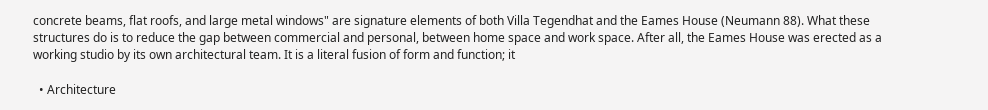concrete beams, flat roofs, and large metal windows" are signature elements of both Villa Tegendhat and the Eames House (Neumann 88). What these structures do is to reduce the gap between commercial and personal, between home space and work space. After all, the Eames House was erected as a working studio by its own architectural team. It is a literal fusion of form and function; it

  • Architecture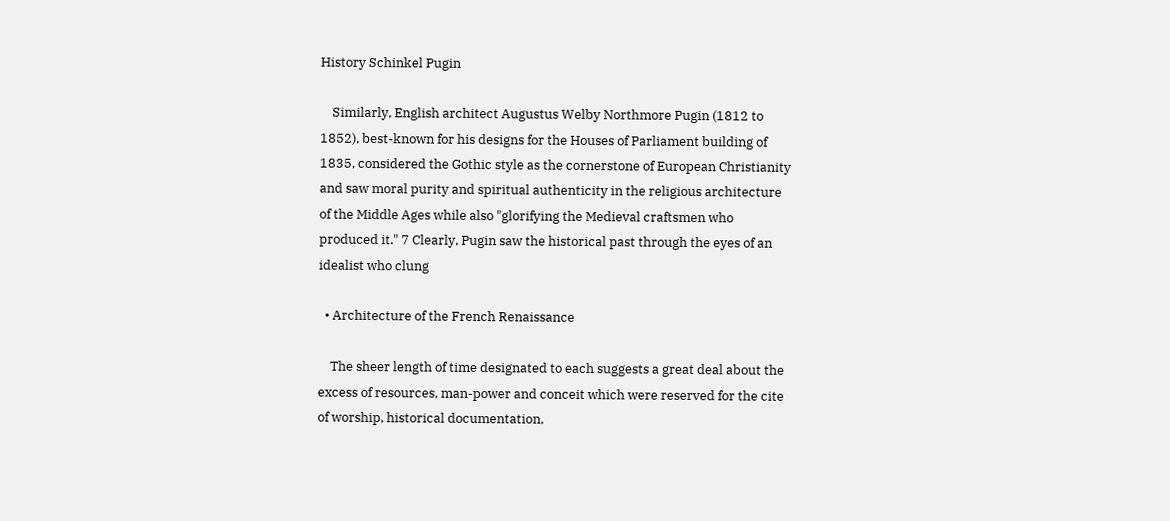History Schinkel Pugin

    Similarly, English architect Augustus Welby Northmore Pugin (1812 to 1852), best-known for his designs for the Houses of Parliament building of 1835, considered the Gothic style as the cornerstone of European Christianity and saw moral purity and spiritual authenticity in the religious architecture of the Middle Ages while also "glorifying the Medieval craftsmen who produced it." 7 Clearly, Pugin saw the historical past through the eyes of an idealist who clung

  • Architecture of the French Renaissance

    The sheer length of time designated to each suggests a great deal about the excess of resources, man-power and conceit which were reserved for the cite of worship, historical documentation,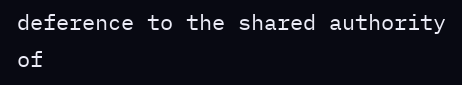deference to the shared authority of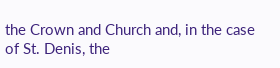the Crown and Church and, in the case of St. Denis, the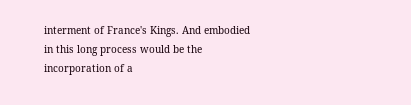interment of France's Kings. And embodied in this long process would be the incorporation of a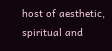host of aesthetic, spiritual and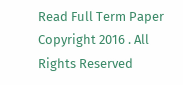Read Full Term Paper
Copyright 2016 . All Rights Reserved